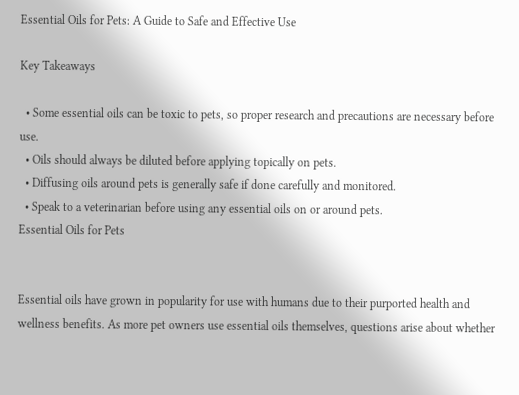Essential Oils for Pets: A Guide to Safe and Effective Use

Key Takeaways

  • Some essential oils can be toxic to pets, so proper research and precautions are necessary before use.
  • Oils should always be diluted before applying topically on pets.
  • Diffusing oils around pets is generally safe if done carefully and monitored.
  • Speak to a veterinarian before using any essential oils on or around pets.
Essential Oils for Pets


Essential oils have grown in popularity for use with humans due to their purported health and wellness benefits. As more pet owners use essential oils themselves, questions arise about whether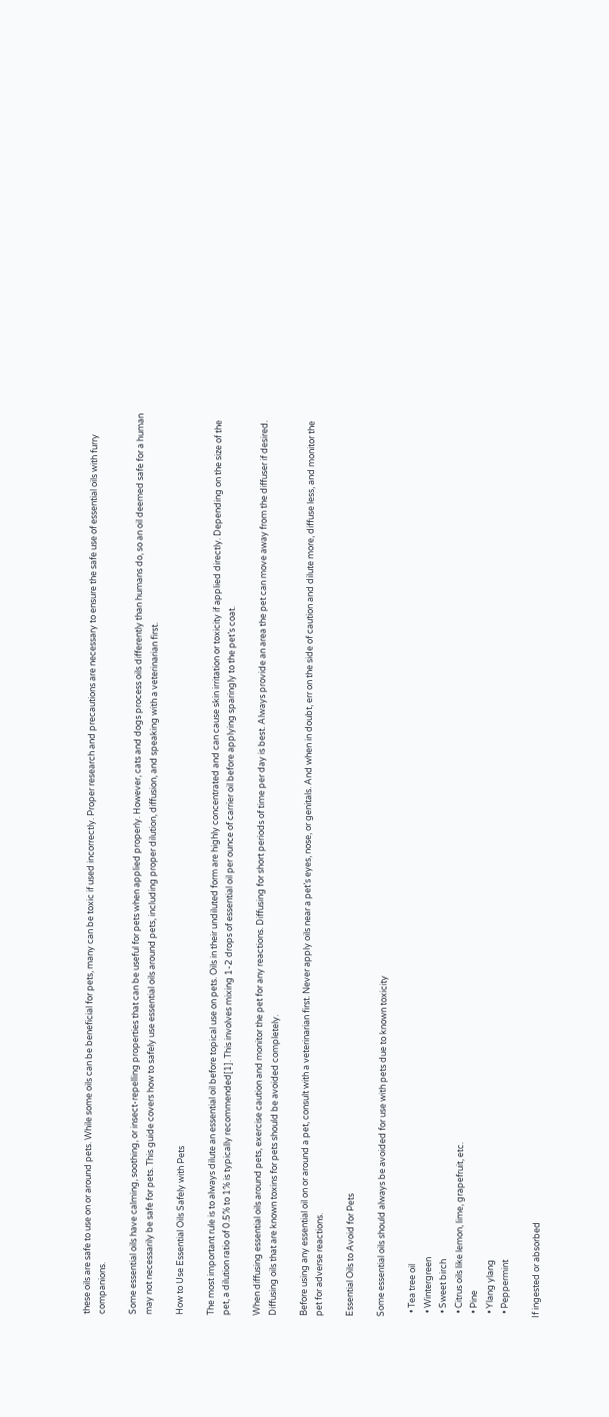these oils are safe to use on or around pets. While some oils can be beneficial for pets, many can be toxic if used incorrectly. Proper research and precautions are necessary to ensure the safe use of essential oils with furry companions.

Some essential oils have calming, soothing, or insect-repelling properties that can be useful for pets when applied properly. However, cats and dogs process oils differently than humans do, so an oil deemed safe for a human may not necessarily be safe for pets. This guide covers how to safely use essential oils around pets, including proper dilution, diffusion, and speaking with a veterinarian first.

How to Use Essential Oils Safely with Pets

The most important rule is to always dilute an essential oil before topical use on pets. Oils in their undiluted form are highly concentrated and can cause skin irritation or toxicity if applied directly. Depending on the size of the pet, a dilution ratio of 0.5% to 1% is typically recommended[1]. This involves mixing 1-2 drops of essential oil per ounce of carrier oil before applying sparingly to the pet’s coat.

When diffusing essential oils around pets, exercise caution and monitor the pet for any reactions. Diffusing for short periods of time per day is best. Always provide an area the pet can move away from the diffuser if desired. Diffusing oils that are known toxins for pets should be avoided completely.

Before using any essential oil on or around a pet, consult with a veterinarian first. Never apply oils near a pet’s eyes, nose, or genitals. And when in doubt, err on the side of caution and dilute more, diffuse less, and monitor the pet for adverse reactions.

Essential Oils to Avoid for Pets

Some essential oils should always be avoided for use with pets due to known toxicity

  • Tea tree oil
  • Wintergreen
  • Sweet birch
  • Citrus oils like lemon, lime, grapefruit, etc.
  • Pine
  • Ylang ylang
  • Peppermint

If ingested or absorbed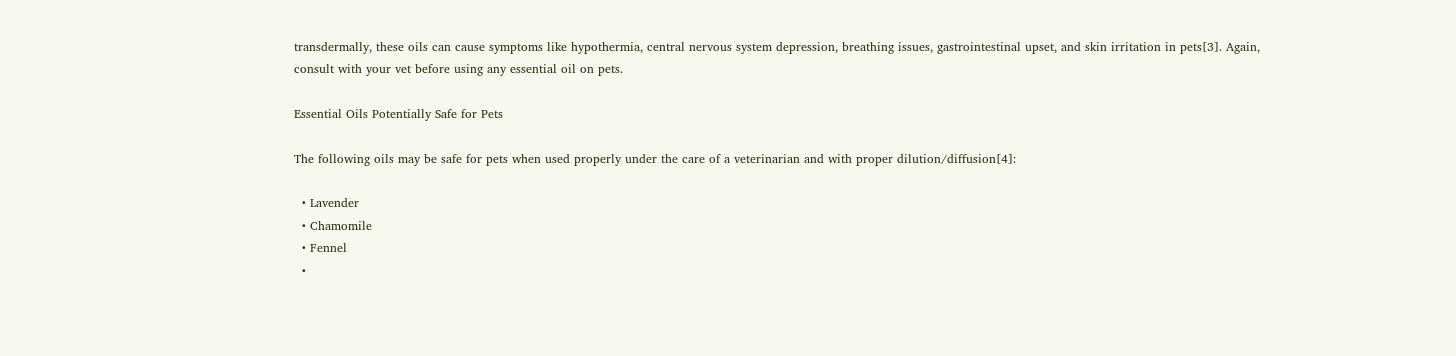transdermally, these oils can cause symptoms like hypothermia, central nervous system depression, breathing issues, gastrointestinal upset, and skin irritation in pets[3]. Again, consult with your vet before using any essential oil on pets.

Essential Oils Potentially Safe for Pets

The following oils may be safe for pets when used properly under the care of a veterinarian and with proper dilution/diffusion[4]:

  • Lavender
  • Chamomile
  • Fennel
  •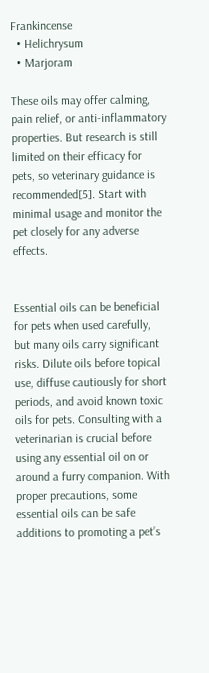Frankincense
  • Helichrysum
  • Marjoram

These oils may offer calming, pain relief, or anti-inflammatory properties. But research is still limited on their efficacy for pets, so veterinary guidance is recommended[5]. Start with minimal usage and monitor the pet closely for any adverse effects.


Essential oils can be beneficial for pets when used carefully, but many oils carry significant risks. Dilute oils before topical use, diffuse cautiously for short periods, and avoid known toxic oils for pets. Consulting with a veterinarian is crucial before using any essential oil on or around a furry companion. With proper precautions, some essential oils can be safe additions to promoting a pet’s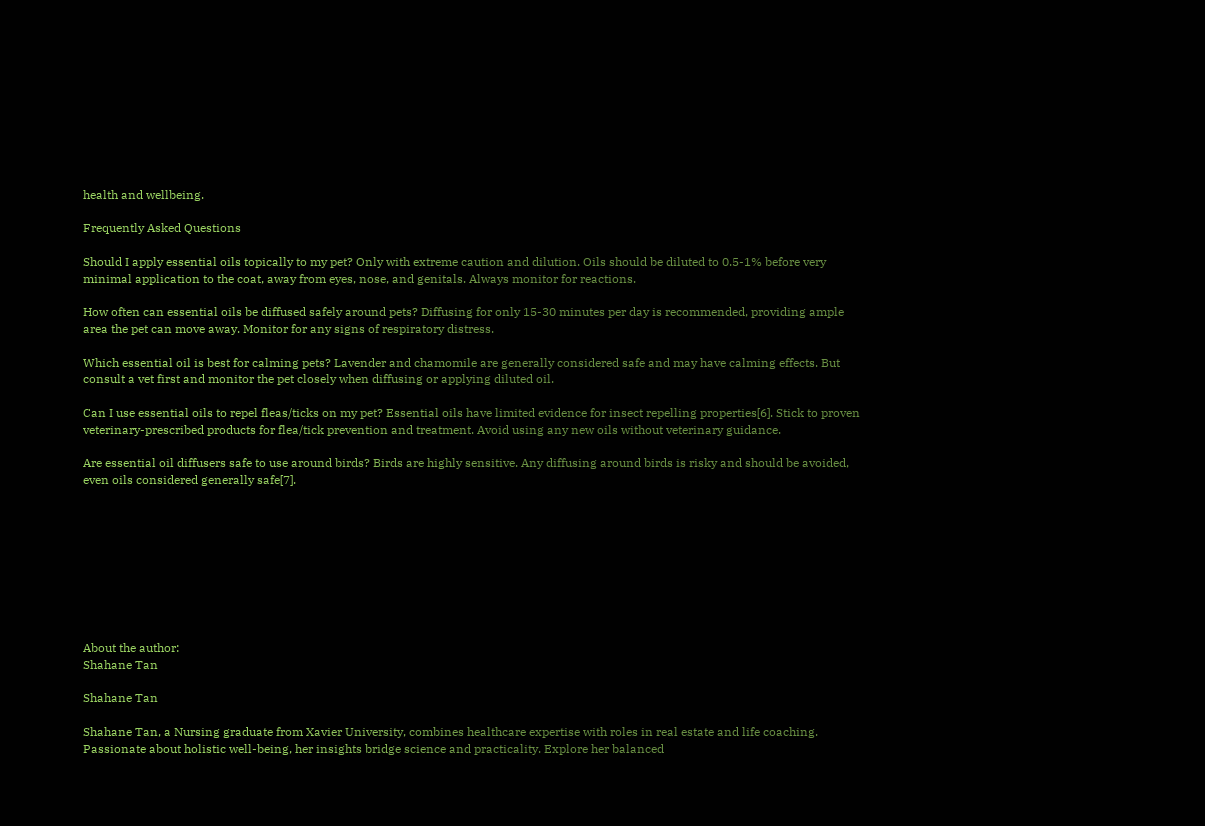health and wellbeing.

Frequently Asked Questions

Should I apply essential oils topically to my pet? Only with extreme caution and dilution. Oils should be diluted to 0.5-1% before very minimal application to the coat, away from eyes, nose, and genitals. Always monitor for reactions.

How often can essential oils be diffused safely around pets? Diffusing for only 15-30 minutes per day is recommended, providing ample area the pet can move away. Monitor for any signs of respiratory distress.

Which essential oil is best for calming pets? Lavender and chamomile are generally considered safe and may have calming effects. But consult a vet first and monitor the pet closely when diffusing or applying diluted oil.

Can I use essential oils to repel fleas/ticks on my pet? Essential oils have limited evidence for insect repelling properties[6]. Stick to proven veterinary-prescribed products for flea/tick prevention and treatment. Avoid using any new oils without veterinary guidance.

Are essential oil diffusers safe to use around birds? Birds are highly sensitive. Any diffusing around birds is risky and should be avoided, even oils considered generally safe[7].









About the author:
Shahane Tan

Shahane Tan

Shahane Tan, a Nursing graduate from Xavier University, combines healthcare expertise with roles in real estate and life coaching. Passionate about holistic well-being, her insights bridge science and practicality. Explore her balanced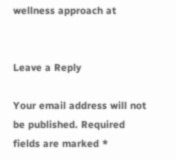wellness approach at


Leave a Reply

Your email address will not be published. Required fields are marked *